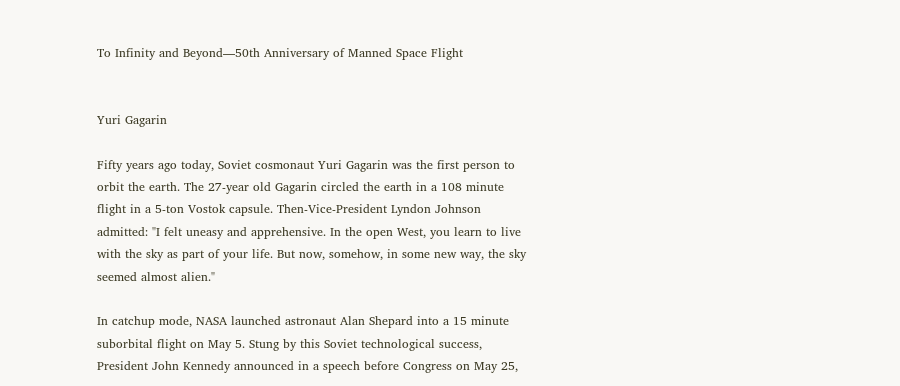To Infinity and Beyond—50th Anniversary of Manned Space Flight


Yuri Gagarin

Fifty years ago today, Soviet cosmonaut Yuri Gagarin was the first person to orbit the earth. The 27-year old Gagarin circled the earth in a 108 minute flight in a 5-ton Vostok capsule. Then-Vice-President Lyndon Johnson admitted: "I felt uneasy and apprehensive. In the open West, you learn to live with the sky as part of your life. But now, somehow, in some new way, the sky seemed almost alien."

In catchup mode, NASA launched astronaut Alan Shepard into a 15 minute suborbital flight on May 5. Stung by this Soviet technological success, President John Kennedy announced in a speech before Congress on May 25,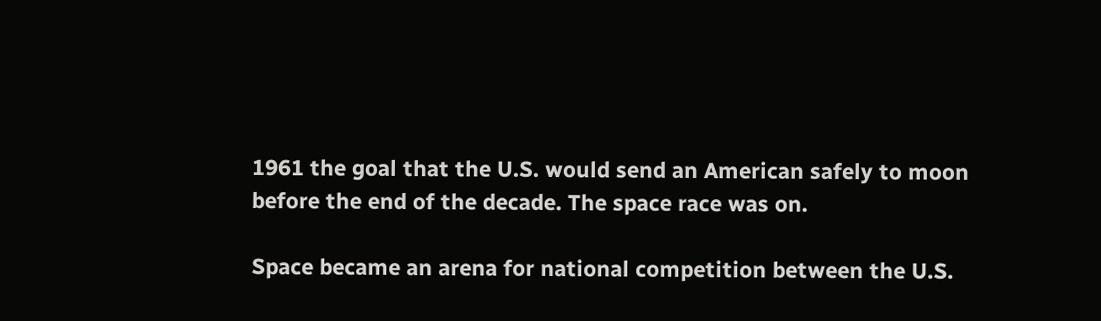1961 the goal that the U.S. would send an American safely to moon before the end of the decade. The space race was on.

Space became an arena for national competition between the U.S.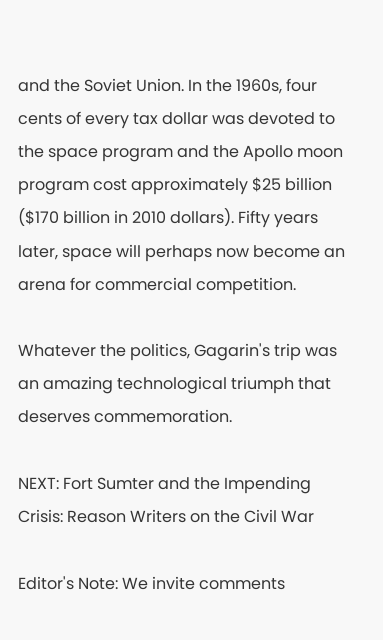and the Soviet Union. In the 1960s, four cents of every tax dollar was devoted to the space program and the Apollo moon program cost approximately $25 billion ($170 billion in 2010 dollars). Fifty years later, space will perhaps now become an arena for commercial competition.

Whatever the politics, Gagarin's trip was an amazing technological triumph that deserves commemoration.

NEXT: Fort Sumter and the Impending Crisis: Reason Writers on the Civil War

Editor's Note: We invite comments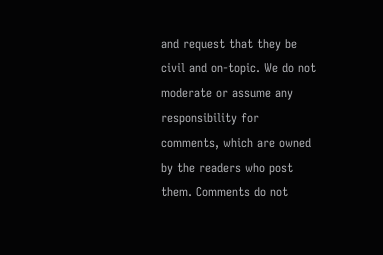and request that they be civil and on-topic. We do not moderate or assume any responsibility for comments, which are owned by the readers who post them. Comments do not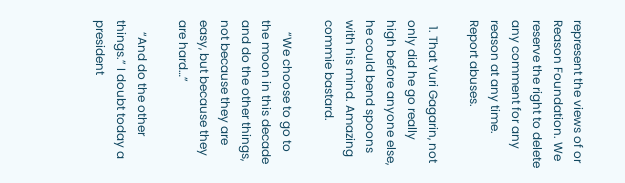represent the views of or Reason Foundation. We reserve the right to delete any comment for any reason at any time. Report abuses.

  1. That Yuri Gagarin, not only did he go really high before anyone else, he could bend spoons with his mind. Amazing commie bastard.

    “We choose to go to the moon in this decade and do the other things, not because they are easy, but because they are hard…”

    “And do the other things.” I doubt today a president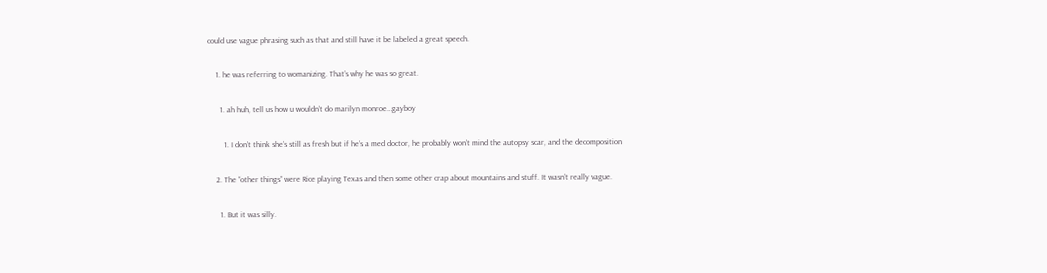could use vague phrasing such as that and still have it be labeled a great speech.

    1. he was referring to womanizing. That’s why he was so great.

      1. ah huh, tell us how u wouldn’t do marilyn monroe…gayboy

        1. I don’t think she’s still as fresh but if he’s a med doctor, he probably won’t mind the autopsy scar, and the decomposition

    2. The “other things” were Rice playing Texas and then some other crap about mountains and stuff. It wasn’t really vague.

      1. But it was silly.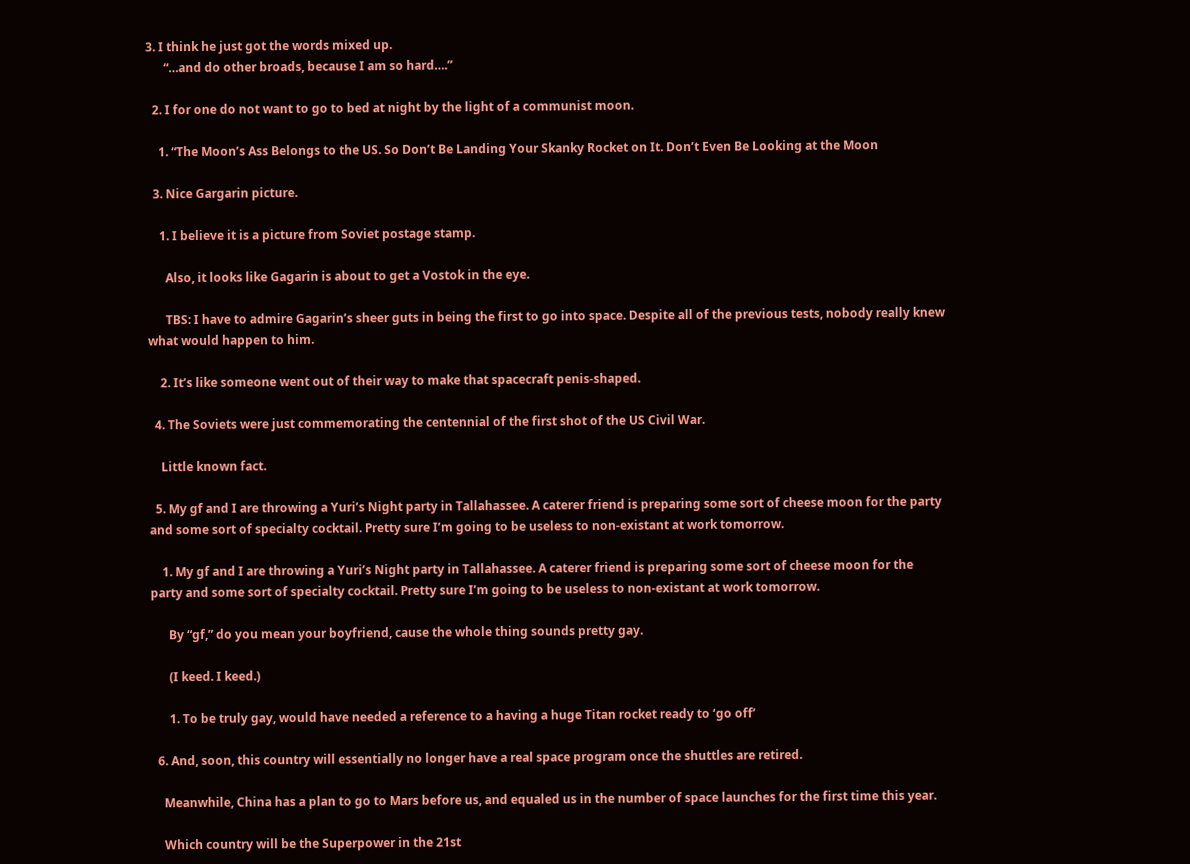3. I think he just got the words mixed up.
      “…and do other broads, because I am so hard….”

  2. I for one do not want to go to bed at night by the light of a communist moon.

    1. “The Moon’s Ass Belongs to the US. So Don’t Be Landing Your Skanky Rocket on It. Don’t Even Be Looking at the Moon

  3. Nice Gargarin picture.

    1. I believe it is a picture from Soviet postage stamp.

      Also, it looks like Gagarin is about to get a Vostok in the eye.

      TBS: I have to admire Gagarin’s sheer guts in being the first to go into space. Despite all of the previous tests, nobody really knew what would happen to him.

    2. It’s like someone went out of their way to make that spacecraft penis-shaped.

  4. The Soviets were just commemorating the centennial of the first shot of the US Civil War.

    Little known fact.

  5. My gf and I are throwing a Yuri’s Night party in Tallahassee. A caterer friend is preparing some sort of cheese moon for the party and some sort of specialty cocktail. Pretty sure I’m going to be useless to non-existant at work tomorrow.

    1. My gf and I are throwing a Yuri’s Night party in Tallahassee. A caterer friend is preparing some sort of cheese moon for the party and some sort of specialty cocktail. Pretty sure I’m going to be useless to non-existant at work tomorrow.

      By “gf,” do you mean your boyfriend, cause the whole thing sounds pretty gay.

      (I keed. I keed.)

      1. To be truly gay, would have needed a reference to a having a huge Titan rocket ready to ‘go off’

  6. And, soon, this country will essentially no longer have a real space program once the shuttles are retired.

    Meanwhile, China has a plan to go to Mars before us, and equaled us in the number of space launches for the first time this year.

    Which country will be the Superpower in the 21st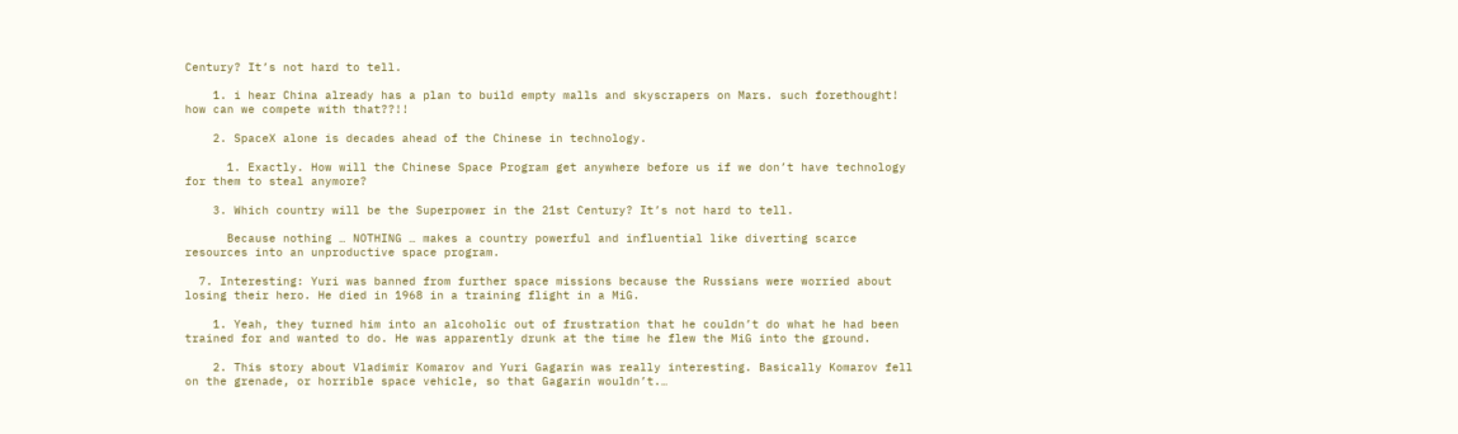Century? It’s not hard to tell.

    1. i hear China already has a plan to build empty malls and skyscrapers on Mars. such forethought! how can we compete with that??!!

    2. SpaceX alone is decades ahead of the Chinese in technology.

      1. Exactly. How will the Chinese Space Program get anywhere before us if we don’t have technology for them to steal anymore?

    3. Which country will be the Superpower in the 21st Century? It’s not hard to tell.

      Because nothing … NOTHING … makes a country powerful and influential like diverting scarce resources into an unproductive space program.

  7. Interesting: Yuri was banned from further space missions because the Russians were worried about losing their hero. He died in 1968 in a training flight in a MiG.

    1. Yeah, they turned him into an alcoholic out of frustration that he couldn’t do what he had been trained for and wanted to do. He was apparently drunk at the time he flew the MiG into the ground.

    2. This story about Vladimir Komarov and Yuri Gagarin was really interesting. Basically Komarov fell on the grenade, or horrible space vehicle, so that Gagarin wouldn’t.…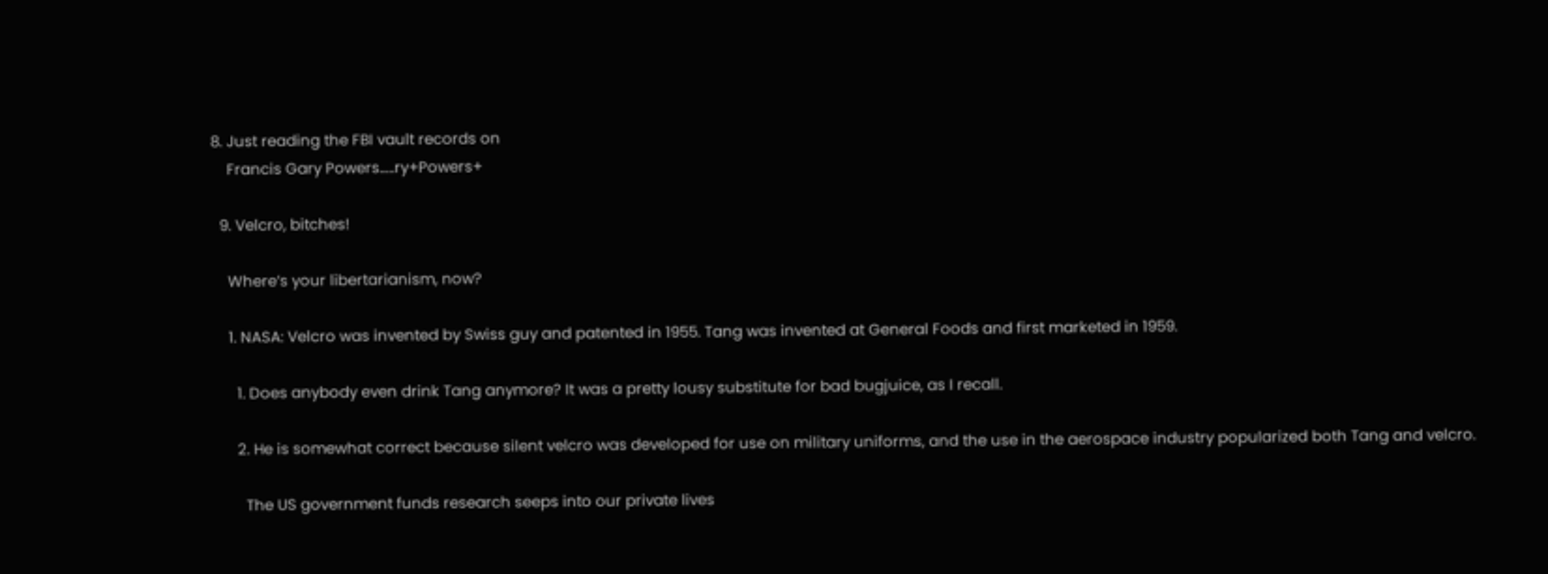8. Just reading the FBI vault records on
    Francis Gary Powers…..ry+Powers+

  9. Velcro, bitches!

    Where’s your libertarianism, now?

    1. NASA: Velcro was invented by Swiss guy and patented in 1955. Tang was invented at General Foods and first marketed in 1959.

      1. Does anybody even drink Tang anymore? It was a pretty lousy substitute for bad bugjuice, as I recall.

      2. He is somewhat correct because silent velcro was developed for use on military uniforms, and the use in the aerospace industry popularized both Tang and velcro.

        The US government funds research seeps into our private lives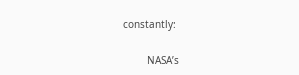constantly:

        NASA’s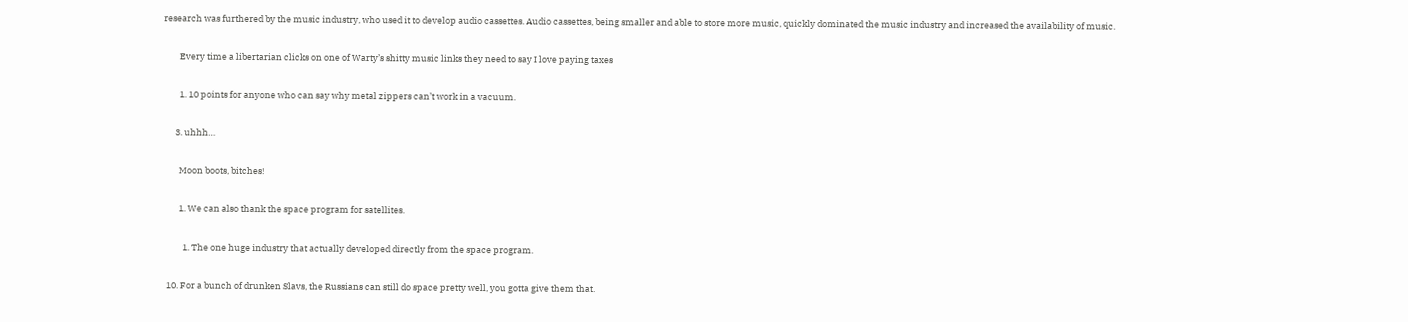research was furthered by the music industry, who used it to develop audio cassettes. Audio cassettes, being smaller and able to store more music, quickly dominated the music industry and increased the availability of music.

        Every time a libertarian clicks on one of Warty’s shitty music links they need to say I love paying taxes

        1. 10 points for anyone who can say why metal zippers can’t work in a vacuum.

      3. uhhh…

        Moon boots, bitches!

        1. We can also thank the space program for satellites.

          1. The one huge industry that actually developed directly from the space program.

  10. For a bunch of drunken Slavs, the Russians can still do space pretty well, you gotta give them that.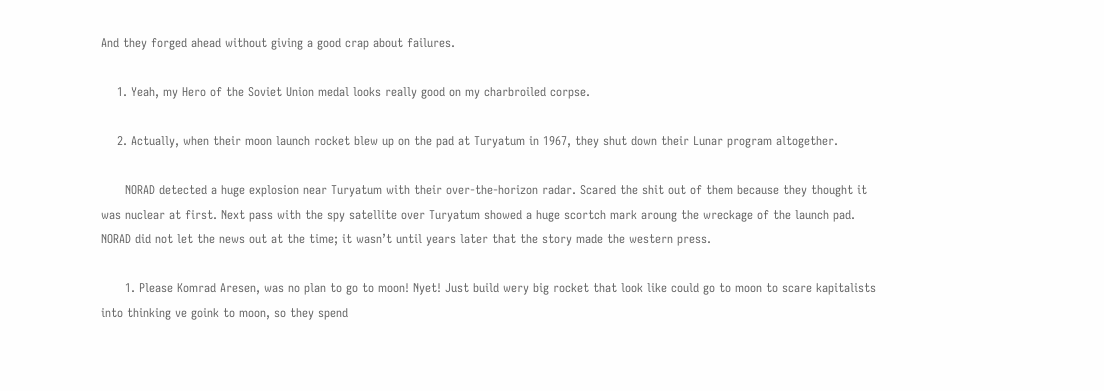And they forged ahead without giving a good crap about failures.

    1. Yeah, my Hero of the Soviet Union medal looks really good on my charbroiled corpse.

    2. Actually, when their moon launch rocket blew up on the pad at Turyatum in 1967, they shut down their Lunar program altogether.

      NORAD detected a huge explosion near Turyatum with their over-the-horizon radar. Scared the shit out of them because they thought it was nuclear at first. Next pass with the spy satellite over Turyatum showed a huge scortch mark aroung the wreckage of the launch pad. NORAD did not let the news out at the time; it wasn’t until years later that the story made the western press.

      1. Please Komrad Aresen, was no plan to go to moon! Nyet! Just build wery big rocket that look like could go to moon to scare kapitalists into thinking ve goink to moon, so they spend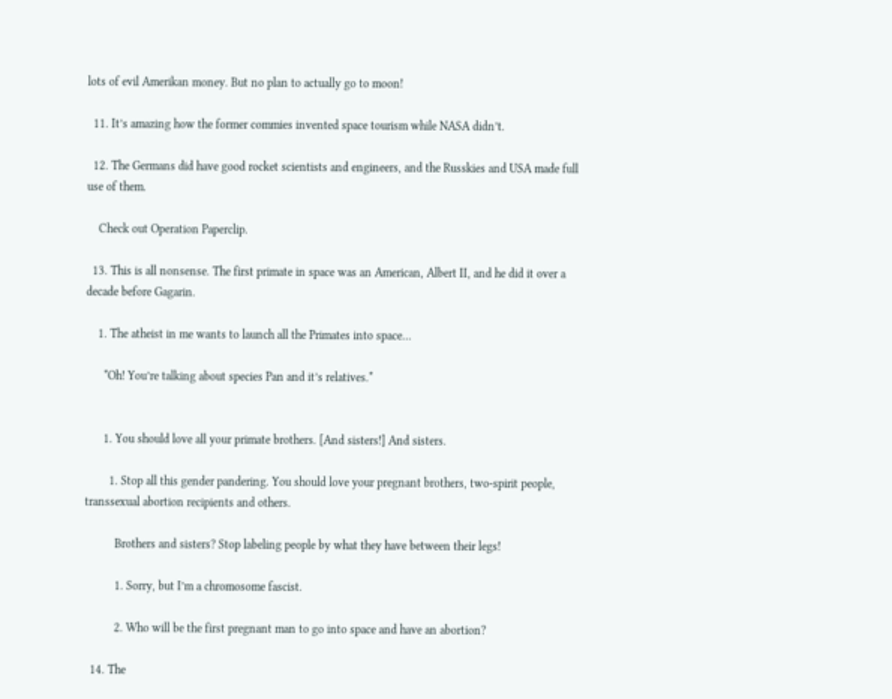lots of evil Amerikan money. But no plan to actually go to moon!

  11. It’s amazing how the former commies invented space tourism while NASA didn’t.

  12. The Germans did have good rocket scientists and engineers, and the Russkies and USA made full use of them.

    Check out Operation Paperclip.

  13. This is all nonsense. The first primate in space was an American, Albert II, and he did it over a decade before Gagarin.

    1. The atheist in me wants to launch all the Primates into space…

      *Oh! You’re talking about species Pan and it’s relatives.*


      1. You should love all your primate brothers. [And sisters!] And sisters.

        1. Stop all this gender pandering. You should love your pregnant brothers, two-spirit people, transsexual abortion recipients and others.

          Brothers and sisters? Stop labeling people by what they have between their legs!

          1. Sorry, but I’m a chromosome fascist.

          2. Who will be the first pregnant man to go into space and have an abortion?

  14. The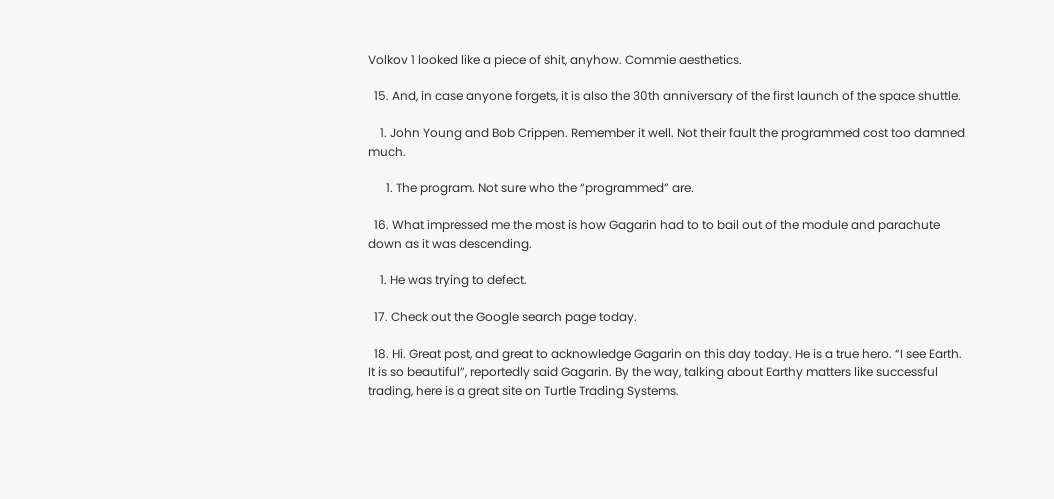Volkov 1 looked like a piece of shit, anyhow. Commie aesthetics.

  15. And, in case anyone forgets, it is also the 30th anniversary of the first launch of the space shuttle.

    1. John Young and Bob Crippen. Remember it well. Not their fault the programmed cost too damned much.

      1. The program. Not sure who the “programmed” are.

  16. What impressed me the most is how Gagarin had to to bail out of the module and parachute down as it was descending.

    1. He was trying to defect.

  17. Check out the Google search page today.

  18. Hi. Great post, and great to acknowledge Gagarin on this day today. He is a true hero. “I see Earth. It is so beautiful”, reportedly said Gagarin. By the way, talking about Earthy matters like successful trading, here is a great site on Turtle Trading Systems.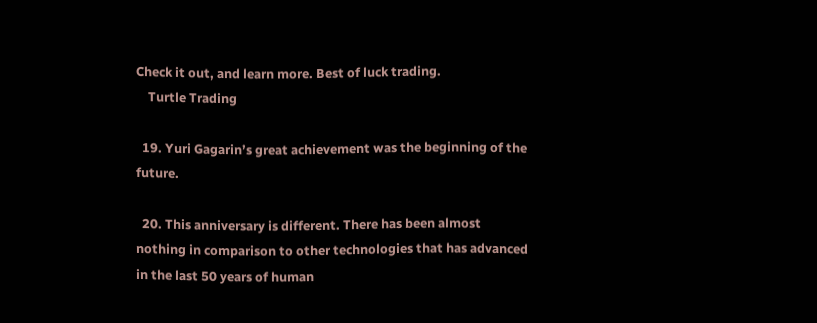Check it out, and learn more. Best of luck trading.
    Turtle Trading

  19. Yuri Gagarin’s great achievement was the beginning of the future.

  20. This anniversary is different. There has been almost nothing in comparison to other technologies that has advanced in the last 50 years of human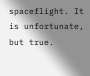spaceflight. It is unfortunate, but true.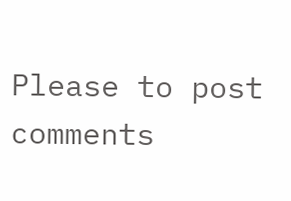Please to post comments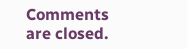Comments are closed.